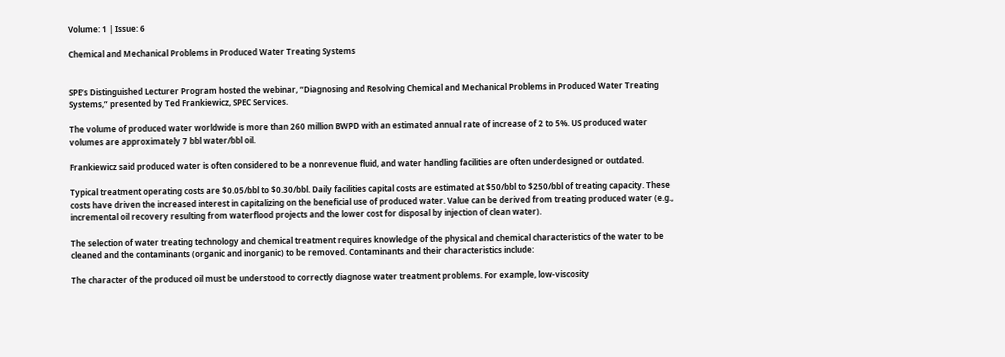Volume: 1 | Issue: 6

Chemical and Mechanical Problems in Produced Water Treating Systems


SPE’s Distinguished Lecturer Program hosted the webinar, “Diagnosing and Resolving Chemical and Mechanical Problems in Produced Water Treating Systems,” presented by Ted Frankiewicz, SPEC Services.

The volume of produced water worldwide is more than 260 million BWPD with an estimated annual rate of increase of 2 to 5%. US produced water volumes are approximately 7 bbl water/bbl oil.

Frankiewicz said produced water is often considered to be a nonrevenue fluid, and water handling facilities are often underdesigned or outdated.

Typical treatment operating costs are $0.05/bbl to $0.30/bbl. Daily facilities capital costs are estimated at $50/bbl to $250/bbl of treating capacity. These costs have driven the increased interest in capitalizing on the beneficial use of produced water. Value can be derived from treating produced water (e.g., incremental oil recovery resulting from waterflood projects and the lower cost for disposal by injection of clean water).

The selection of water treating technology and chemical treatment requires knowledge of the physical and chemical characteristics of the water to be cleaned and the contaminants (organic and inorganic) to be removed. Contaminants and their characteristics include:

The character of the produced oil must be understood to correctly diagnose water treatment problems. For example, low-viscosity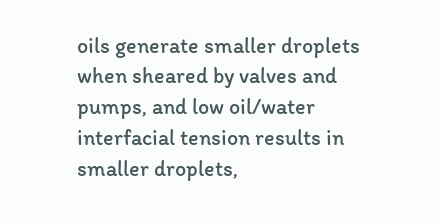oils generate smaller droplets when sheared by valves and pumps, and low oil/water interfacial tension results in smaller droplets,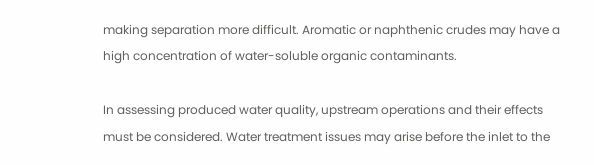making separation more difficult. Aromatic or naphthenic crudes may have a high concentration of water-soluble organic contaminants.

In assessing produced water quality, upstream operations and their effects must be considered. Water treatment issues may arise before the inlet to the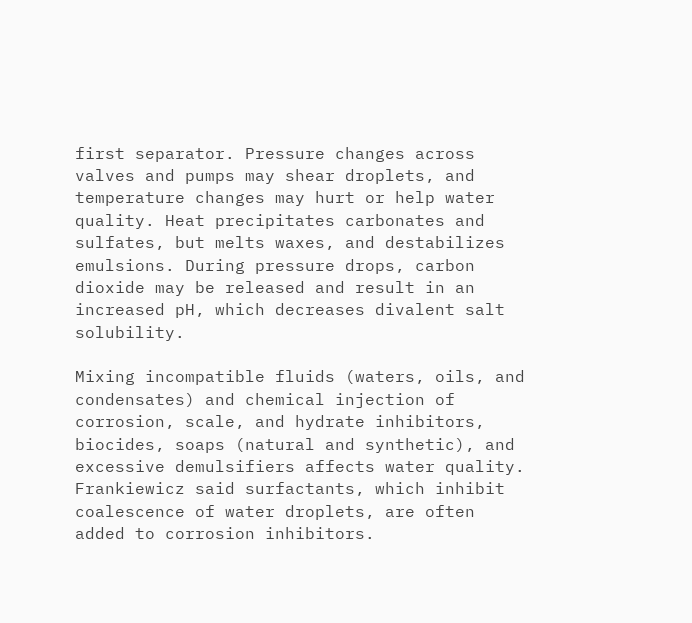first separator. Pressure changes across valves and pumps may shear droplets, and temperature changes may hurt or help water quality. Heat precipitates carbonates and sulfates, but melts waxes, and destabilizes emulsions. During pressure drops, carbon dioxide may be released and result in an increased pH, which decreases divalent salt solubility.

Mixing incompatible fluids (waters, oils, and condensates) and chemical injection of corrosion, scale, and hydrate inhibitors, biocides, soaps (natural and synthetic), and excessive demulsifiers affects water quality. Frankiewicz said surfactants, which inhibit coalescence of water droplets, are often added to corrosion inhibitors.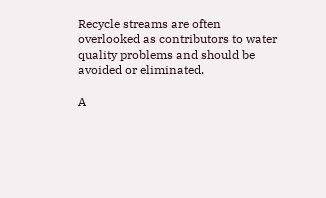Recycle streams are often overlooked as contributors to water quality problems and should be avoided or eliminated.

A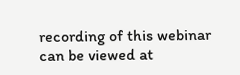recording of this webinar can be viewed at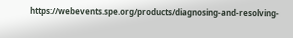https://webevents.spe.org/products/diagnosing-and-resolving-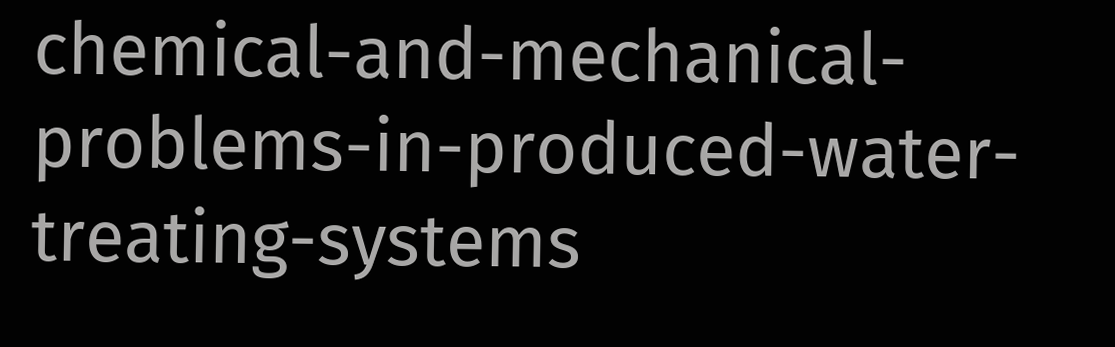chemical-and-mechanical-problems-in-produced-water-treating-systems